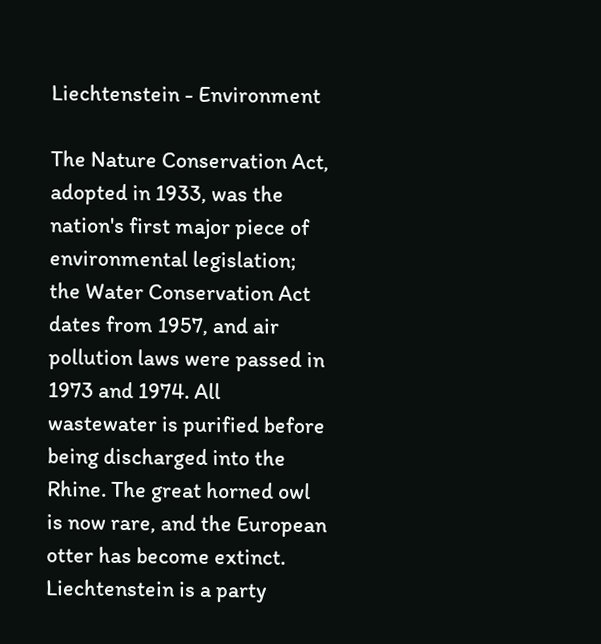Liechtenstein - Environment

The Nature Conservation Act, adopted in 1933, was the nation's first major piece of environmental legislation; the Water Conservation Act dates from 1957, and air pollution laws were passed in 1973 and 1974. All wastewater is purified before being discharged into the Rhine. The great horned owl is now rare, and the European otter has become extinct. Liechtenstein is a party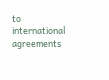to international agreements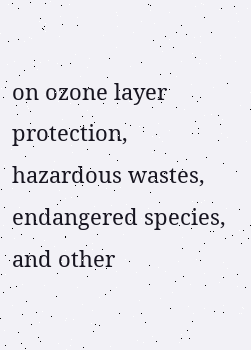on ozone layer protection, hazardous wastes, endangered species, and other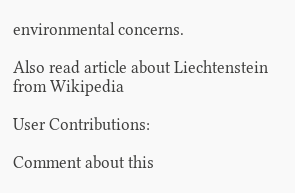environmental concerns.

Also read article about Liechtenstein from Wikipedia

User Contributions:

Comment about this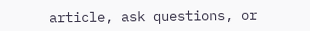article, ask questions, or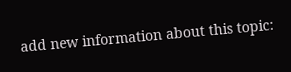add new information about this topic: